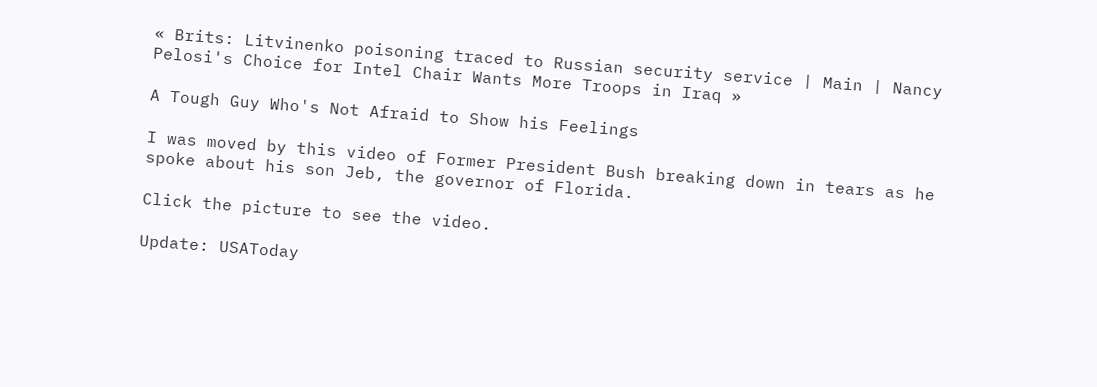« Brits: Litvinenko poisoning traced to Russian security service | Main | Nancy Pelosi's Choice for Intel Chair Wants More Troops in Iraq »

A Tough Guy Who's Not Afraid to Show his Feelings

I was moved by this video of Former President Bush breaking down in tears as he spoke about his son Jeb, the governor of Florida.

Click the picture to see the video.

Update: USAToday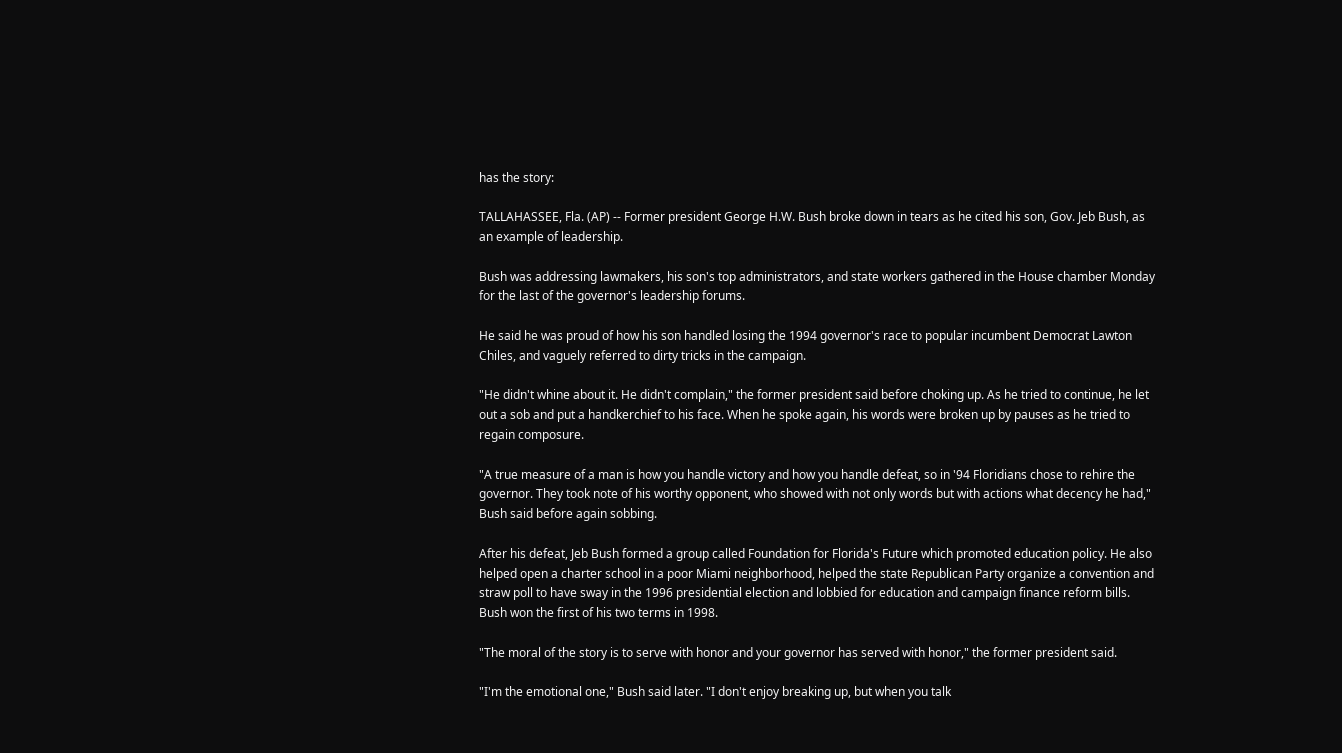has the story:

TALLAHASSEE, Fla. (AP) -- Former president George H.W. Bush broke down in tears as he cited his son, Gov. Jeb Bush, as an example of leadership.

Bush was addressing lawmakers, his son's top administrators, and state workers gathered in the House chamber Monday for the last of the governor's leadership forums.

He said he was proud of how his son handled losing the 1994 governor's race to popular incumbent Democrat Lawton Chiles, and vaguely referred to dirty tricks in the campaign.

"He didn't whine about it. He didn't complain," the former president said before choking up. As he tried to continue, he let out a sob and put a handkerchief to his face. When he spoke again, his words were broken up by pauses as he tried to regain composure.

"A true measure of a man is how you handle victory and how you handle defeat, so in '94 Floridians chose to rehire the governor. They took note of his worthy opponent, who showed with not only words but with actions what decency he had," Bush said before again sobbing.

After his defeat, Jeb Bush formed a group called Foundation for Florida's Future which promoted education policy. He also helped open a charter school in a poor Miami neighborhood, helped the state Republican Party organize a convention and straw poll to have sway in the 1996 presidential election and lobbied for education and campaign finance reform bills. Bush won the first of his two terms in 1998.

"The moral of the story is to serve with honor and your governor has served with honor," the former president said.

"I'm the emotional one," Bush said later. "I don't enjoy breaking up, but when you talk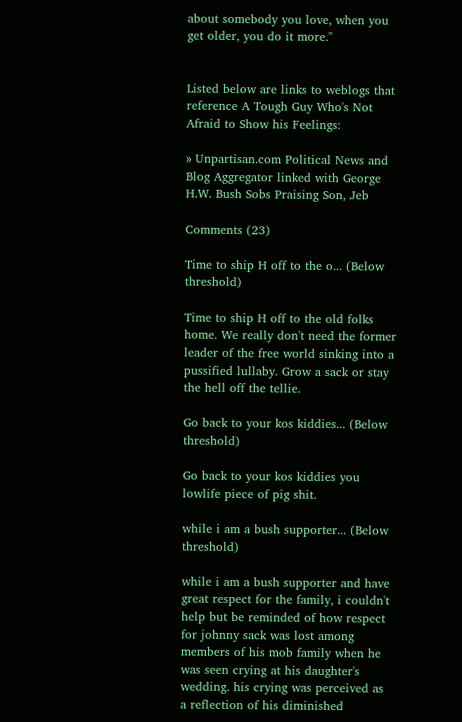about somebody you love, when you get older, you do it more."


Listed below are links to weblogs that reference A Tough Guy Who's Not Afraid to Show his Feelings:

» Unpartisan.com Political News and Blog Aggregator linked with George H.W. Bush Sobs Praising Son, Jeb

Comments (23)

Time to ship H off to the o... (Below threshold)

Time to ship H off to the old folks home. We really don't need the former leader of the free world sinking into a pussified lullaby. Grow a sack or stay the hell off the tellie.

Go back to your kos kiddies... (Below threshold)

Go back to your kos kiddies you lowlife piece of pig shit.

while i am a bush supporter... (Below threshold)

while i am a bush supporter and have great respect for the family, i couldn't help but be reminded of how respect for johnny sack was lost among members of his mob family when he was seen crying at his daughter's wedding. his crying was perceived as a reflection of his diminished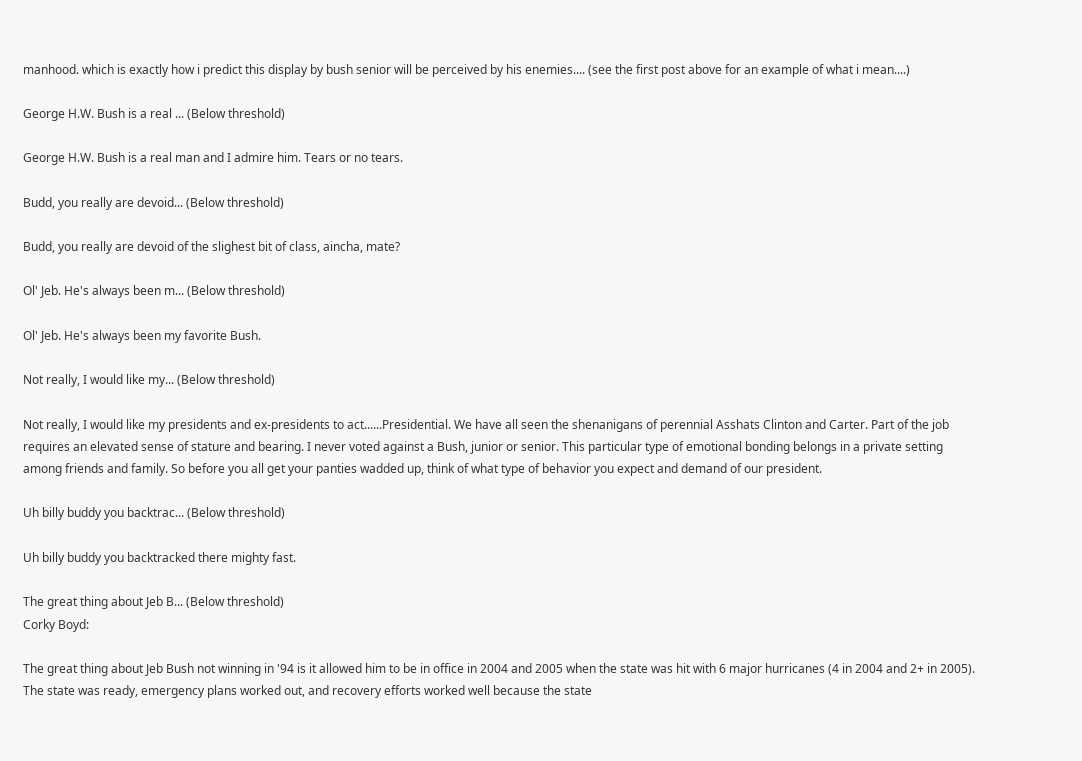manhood. which is exactly how i predict this display by bush senior will be perceived by his enemies.... (see the first post above for an example of what i mean....)

George H.W. Bush is a real ... (Below threshold)

George H.W. Bush is a real man and I admire him. Tears or no tears.

Budd, you really are devoid... (Below threshold)

Budd, you really are devoid of the slighest bit of class, aincha, mate?

Ol' Jeb. He's always been m... (Below threshold)

Ol' Jeb. He's always been my favorite Bush.

Not really, I would like my... (Below threshold)

Not really, I would like my presidents and ex-presidents to act......Presidential. We have all seen the shenanigans of perennial Asshats Clinton and Carter. Part of the job requires an elevated sense of stature and bearing. I never voted against a Bush, junior or senior. This particular type of emotional bonding belongs in a private setting among friends and family. So before you all get your panties wadded up, think of what type of behavior you expect and demand of our president.

Uh billy buddy you backtrac... (Below threshold)

Uh billy buddy you backtracked there mighty fast.

The great thing about Jeb B... (Below threshold)
Corky Boyd:

The great thing about Jeb Bush not winning in '94 is it allowed him to be in office in 2004 and 2005 when the state was hit with 6 major hurricanes (4 in 2004 and 2+ in 2005). The state was ready, emergency plans worked out, and recovery efforts worked well because the state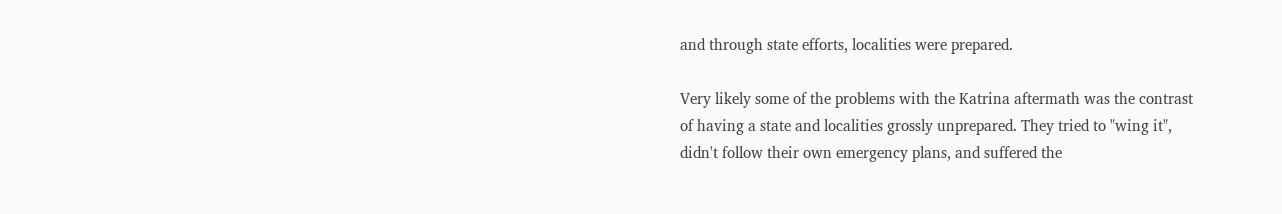and through state efforts, localities were prepared.

Very likely some of the problems with the Katrina aftermath was the contrast of having a state and localities grossly unprepared. They tried to "wing it", didn't follow their own emergency plans, and suffered the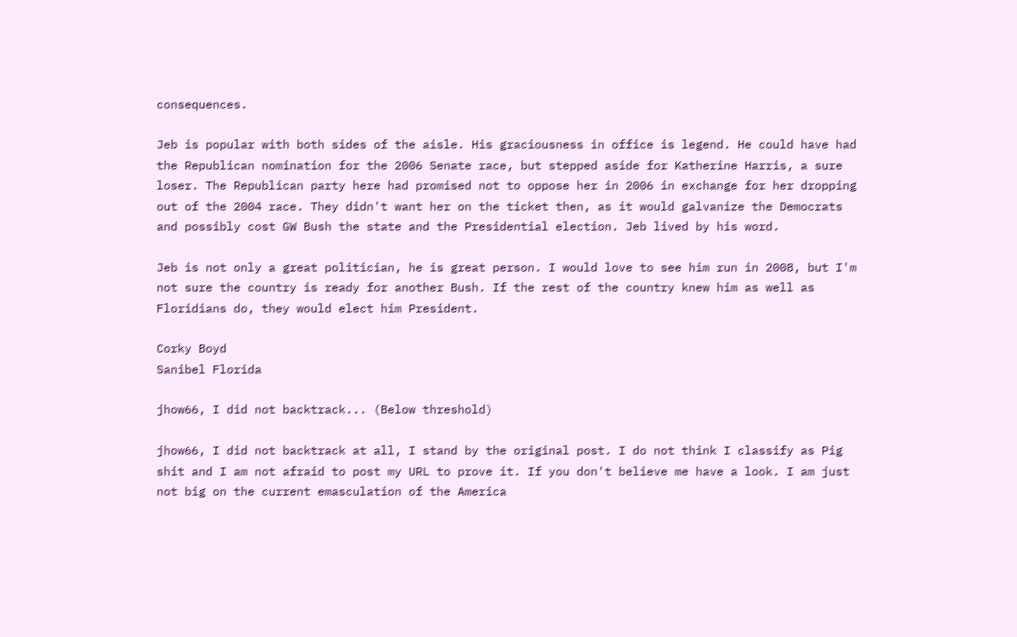consequences.

Jeb is popular with both sides of the aisle. His graciousness in office is legend. He could have had the Republican nomination for the 2006 Senate race, but stepped aside for Katherine Harris, a sure loser. The Republican party here had promised not to oppose her in 2006 in exchange for her dropping out of the 2004 race. They didn't want her on the ticket then, as it would galvanize the Democrats and possibly cost GW Bush the state and the Presidential election. Jeb lived by his word.

Jeb is not only a great politician, he is great person. I would love to see him run in 2008, but I'm not sure the country is ready for another Bush. If the rest of the country knew him as well as Floridians do, they would elect him President.

Corky Boyd
Sanibel Florida

jhow66, I did not backtrack... (Below threshold)

jhow66, I did not backtrack at all, I stand by the original post. I do not think I classify as Pig shit and I am not afraid to post my URL to prove it. If you don't believe me have a look. I am just not big on the current emasculation of the America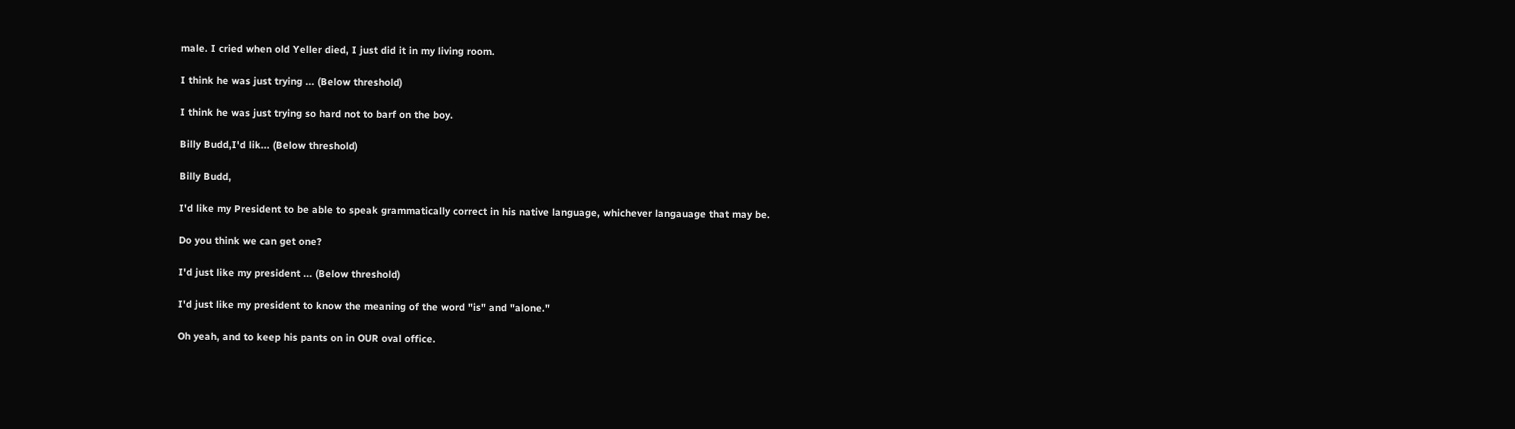male. I cried when old Yeller died, I just did it in my living room.

I think he was just trying ... (Below threshold)

I think he was just trying so hard not to barf on the boy.

Billy Budd,I'd lik... (Below threshold)

Billy Budd,

I'd like my President to be able to speak grammatically correct in his native language, whichever langauage that may be.

Do you think we can get one?

I'd just like my president ... (Below threshold)

I'd just like my president to know the meaning of the word "is" and "alone."

Oh yeah, and to keep his pants on in OUR oval office.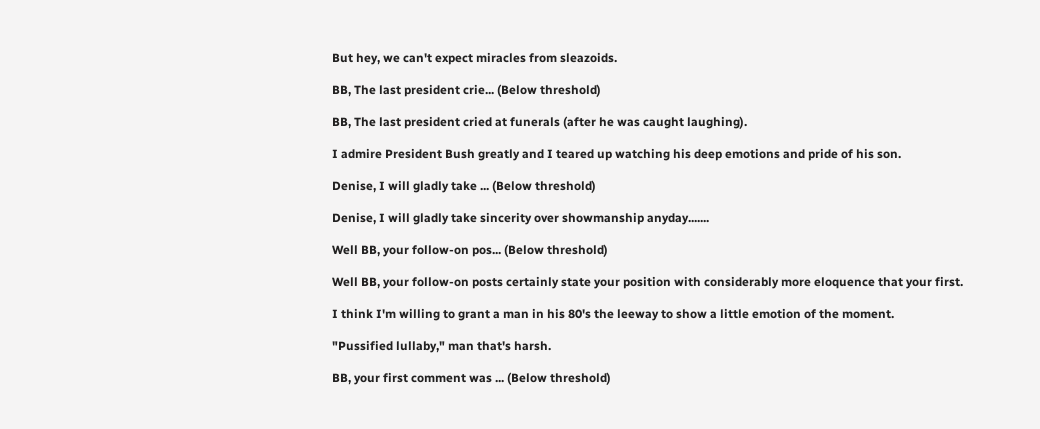But hey, we can't expect miracles from sleazoids.

BB, The last president crie... (Below threshold)

BB, The last president cried at funerals (after he was caught laughing).

I admire President Bush greatly and I teared up watching his deep emotions and pride of his son.

Denise, I will gladly take ... (Below threshold)

Denise, I will gladly take sincerity over showmanship anyday.......

Well BB, your follow-on pos... (Below threshold)

Well BB, your follow-on posts certainly state your position with considerably more eloquence that your first.

I think I'm willing to grant a man in his 80's the leeway to show a little emotion of the moment.

"Pussified lullaby," man that's harsh.

BB, your first comment was ... (Below threshold)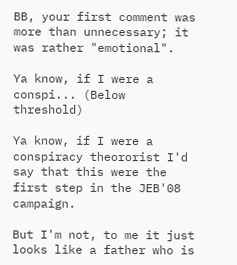BB, your first comment was more than unnecessary; it was rather "emotional".

Ya know, if I were a conspi... (Below threshold)

Ya know, if I were a conspiracy theororist I'd say that this were the first step in the JEB'08 campaign.

But I'm not, to me it just looks like a father who is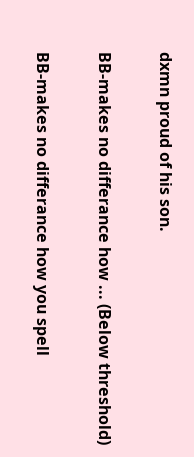dxmn proud of his son.

BB-makes no differance how ... (Below threshold)

BB-makes no differance how you spell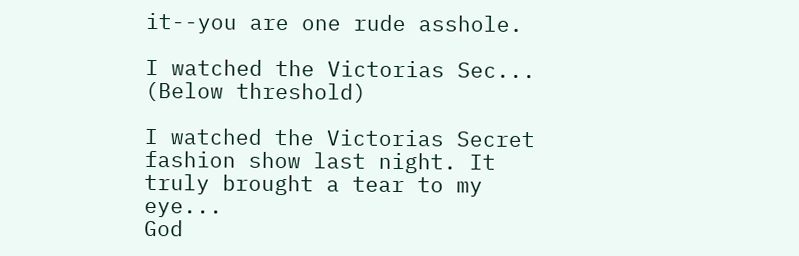it--you are one rude asshole.

I watched the Victorias Sec... (Below threshold)

I watched the Victorias Secret fashion show last night. It truly brought a tear to my eye...
God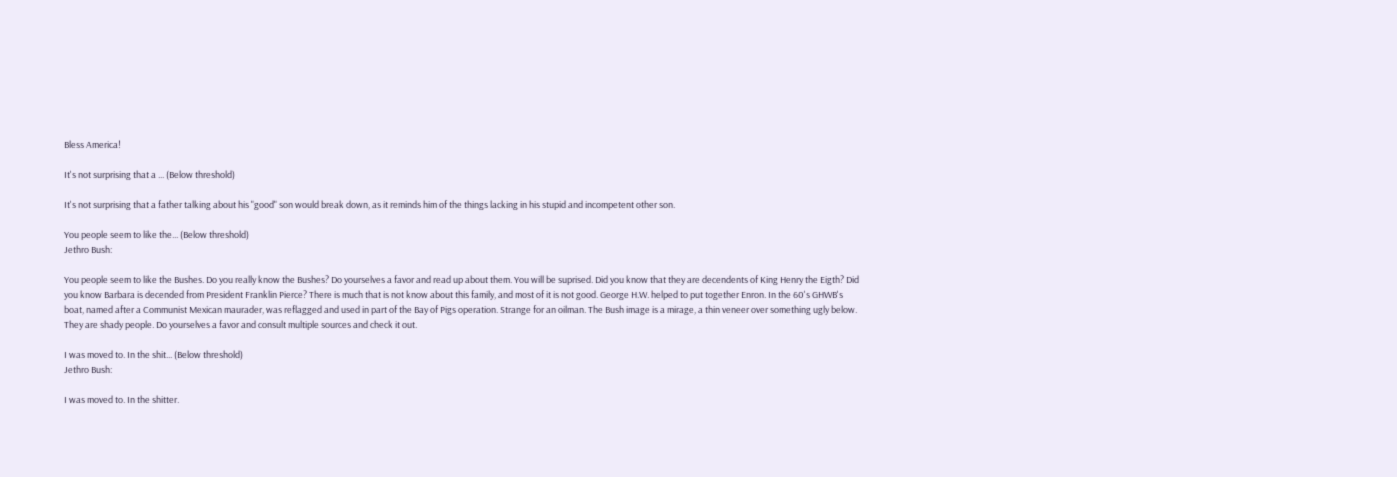Bless America!

It's not surprising that a ... (Below threshold)

It's not surprising that a father talking about his "good" son would break down, as it reminds him of the things lacking in his stupid and incompetent other son.

You people seem to like the... (Below threshold)
Jethro Bush:

You people seem to like the Bushes. Do you really know the Bushes? Do yourselves a favor and read up about them. You will be suprised. Did you know that they are decendents of King Henry the Eigth? Did you know Barbara is decended from President Franklin Pierce? There is much that is not know about this family, and most of it is not good. George H.W. helped to put together Enron. In the 60's GHWB's boat, named after a Communist Mexican maurader, was reflagged and used in part of the Bay of Pigs operation. Strange for an oilman. The Bush image is a mirage, a thin veneer over something ugly below. They are shady people. Do yourselves a favor and consult multiple sources and check it out.

I was moved to. In the shit... (Below threshold)
Jethro Bush:

I was moved to. In the shitter.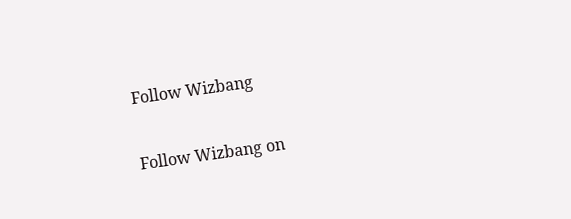Follow Wizbang

Follow Wizbang on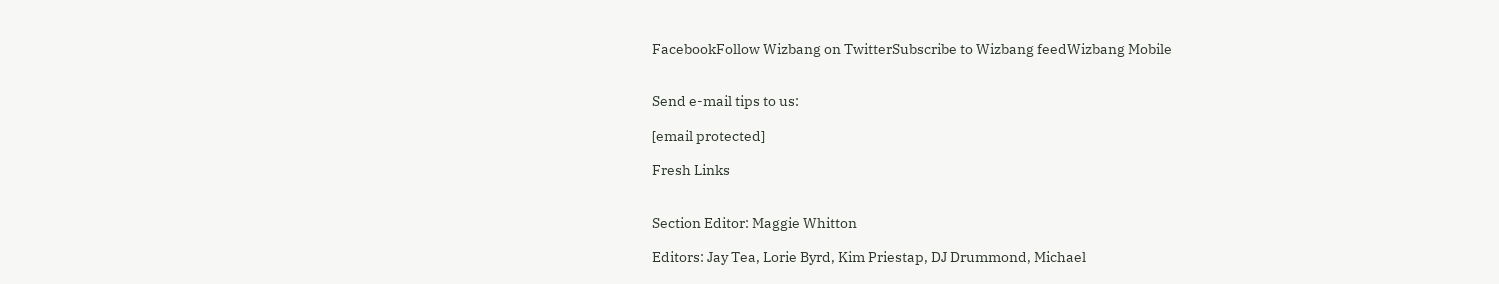FacebookFollow Wizbang on TwitterSubscribe to Wizbang feedWizbang Mobile


Send e-mail tips to us:

[email protected]

Fresh Links


Section Editor: Maggie Whitton

Editors: Jay Tea, Lorie Byrd, Kim Priestap, DJ Drummond, Michael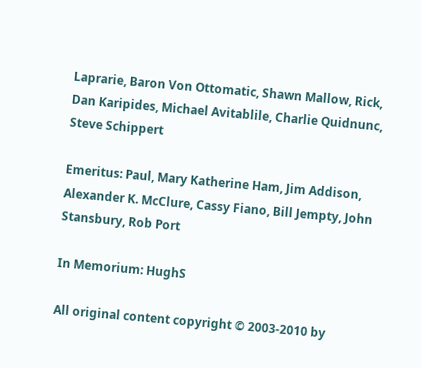Laprarie, Baron Von Ottomatic, Shawn Mallow, Rick, Dan Karipides, Michael Avitablile, Charlie Quidnunc, Steve Schippert

Emeritus: Paul, Mary Katherine Ham, Jim Addison, Alexander K. McClure, Cassy Fiano, Bill Jempty, John Stansbury, Rob Port

In Memorium: HughS

All original content copyright © 2003-2010 by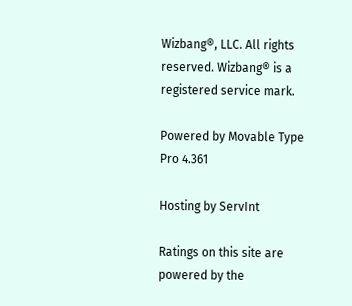Wizbang®, LLC. All rights reserved. Wizbang® is a registered service mark.

Powered by Movable Type Pro 4.361

Hosting by ServInt

Ratings on this site are powered by the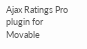Ajax Ratings Pro plugin for Movable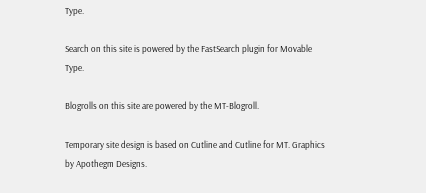Type.

Search on this site is powered by the FastSearch plugin for Movable Type.

Blogrolls on this site are powered by the MT-Blogroll.

Temporary site design is based on Cutline and Cutline for MT. Graphics by Apothegm Designs.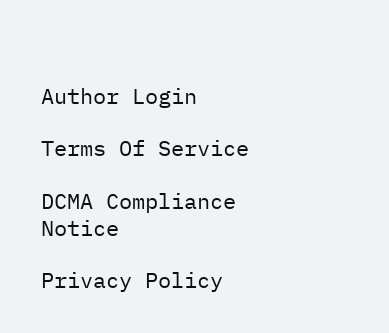Author Login

Terms Of Service

DCMA Compliance Notice

Privacy Policy